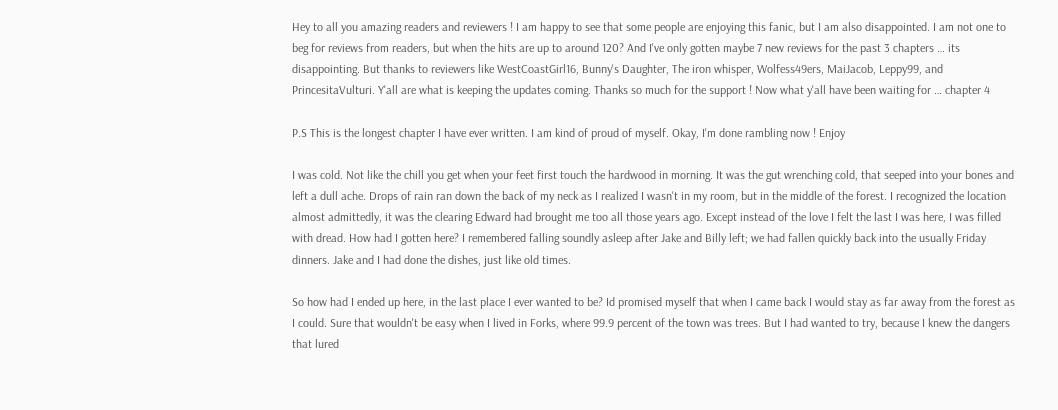Hey to all you amazing readers and reviewers ! I am happy to see that some people are enjoying this fanic, but I am also disappointed. I am not one to beg for reviews from readers, but when the hits are up to around 120? And I've only gotten maybe 7 new reviews for the past 3 chapters … its disappointing. But thanks to reviewers like WestCoastGirl16, Bunny's Daughter, The iron whisper, Wolfess49ers, MaiJacob, Leppy99, and PrincesitaVulturi. Y'all are what is keeping the updates coming. Thanks so much for the support ! Now what y'all have been waiting for … chapter 4

P.S This is the longest chapter I have ever written. I am kind of proud of myself. Okay, I'm done rambling now ! Enjoy

I was cold. Not like the chill you get when your feet first touch the hardwood in morning. It was the gut wrenching cold, that seeped into your bones and left a dull ache. Drops of rain ran down the back of my neck as I realized I wasn't in my room, but in the middle of the forest. I recognized the location almost admittedly, it was the clearing Edward had brought me too all those years ago. Except instead of the love I felt the last I was here, I was filled with dread. How had I gotten here? I remembered falling soundly asleep after Jake and Billy left; we had fallen quickly back into the usually Friday dinners. Jake and I had done the dishes, just like old times.

So how had I ended up here, in the last place I ever wanted to be? Id promised myself that when I came back I would stay as far away from the forest as I could. Sure that wouldn't be easy when I lived in Forks, where 99.9 percent of the town was trees. But I had wanted to try, because I knew the dangers that lured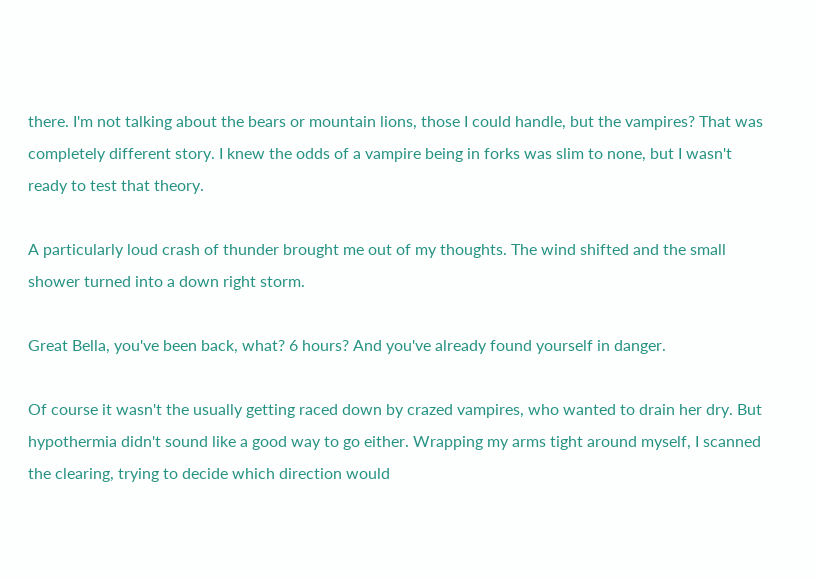there. I'm not talking about the bears or mountain lions, those I could handle, but the vampires? That was completely different story. I knew the odds of a vampire being in forks was slim to none, but I wasn't ready to test that theory.

A particularly loud crash of thunder brought me out of my thoughts. The wind shifted and the small shower turned into a down right storm.

Great Bella, you've been back, what? 6 hours? And you've already found yourself in danger.

Of course it wasn't the usually getting raced down by crazed vampires, who wanted to drain her dry. But hypothermia didn't sound like a good way to go either. Wrapping my arms tight around myself, I scanned the clearing, trying to decide which direction would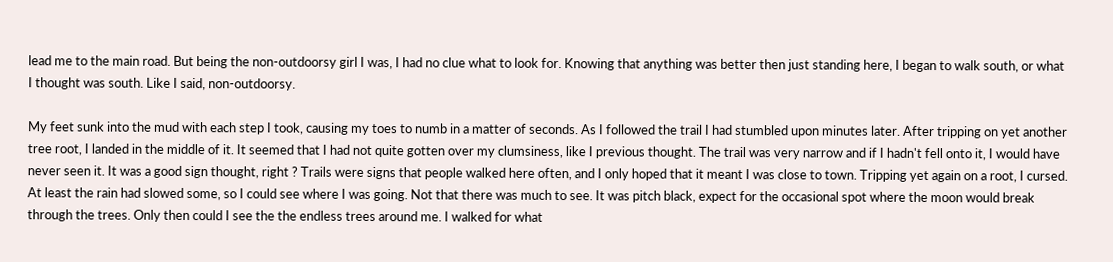lead me to the main road. But being the non-outdoorsy girl I was, I had no clue what to look for. Knowing that anything was better then just standing here, I began to walk south, or what I thought was south. Like I said, non-outdoorsy.

My feet sunk into the mud with each step I took, causing my toes to numb in a matter of seconds. As I followed the trail I had stumbled upon minutes later. After tripping on yet another tree root, I landed in the middle of it. It seemed that I had not quite gotten over my clumsiness, like I previous thought. The trail was very narrow and if I hadn't fell onto it, I would have never seen it. It was a good sign thought, right ? Trails were signs that people walked here often, and I only hoped that it meant I was close to town. Tripping yet again on a root, I cursed. At least the rain had slowed some, so I could see where I was going. Not that there was much to see. It was pitch black, expect for the occasional spot where the moon would break through the trees. Only then could I see the the endless trees around me. I walked for what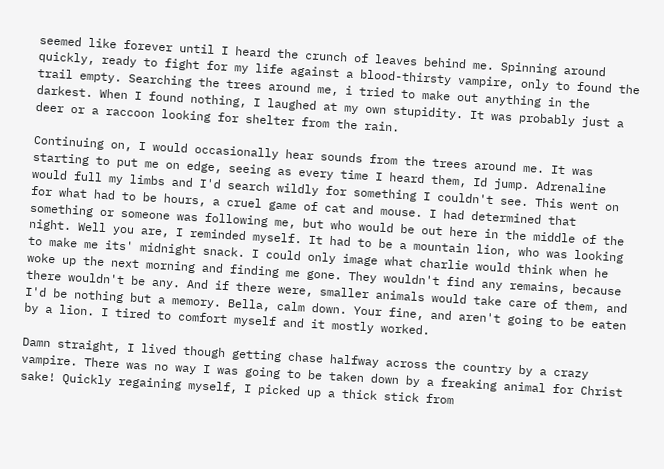seemed like forever until I heard the crunch of leaves behind me. Spinning around quickly, ready to fight for my life against a blood-thirsty vampire, only to found the trail empty. Searching the trees around me, i tried to make out anything in the darkest. When I found nothing, I laughed at my own stupidity. It was probably just a deer or a raccoon looking for shelter from the rain.

Continuing on, I would occasionally hear sounds from the trees around me. It was starting to put me on edge, seeing as every time I heard them, Id jump. Adrenaline would full my limbs and I'd search wildly for something I couldn't see. This went on for what had to be hours, a cruel game of cat and mouse. I had determined that something or someone was following me, but who would be out here in the middle of the night. Well you are, I reminded myself. It had to be a mountain lion, who was looking to make me its' midnight snack. I could only image what charlie would think when he woke up the next morning and finding me gone. They wouldn't find any remains, because there wouldn't be any. And if there were, smaller animals would take care of them, and I'd be nothing but a memory. Bella, calm down. Your fine, and aren't going to be eaten by a lion. I tired to comfort myself and it mostly worked.

Damn straight, I lived though getting chase halfway across the country by a crazy vampire. There was no way I was going to be taken down by a freaking animal for Christ sake! Quickly regaining myself, I picked up a thick stick from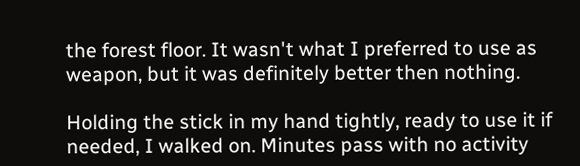the forest floor. It wasn't what I preferred to use as weapon, but it was definitely better then nothing.

Holding the stick in my hand tightly, ready to use it if needed, I walked on. Minutes pass with no activity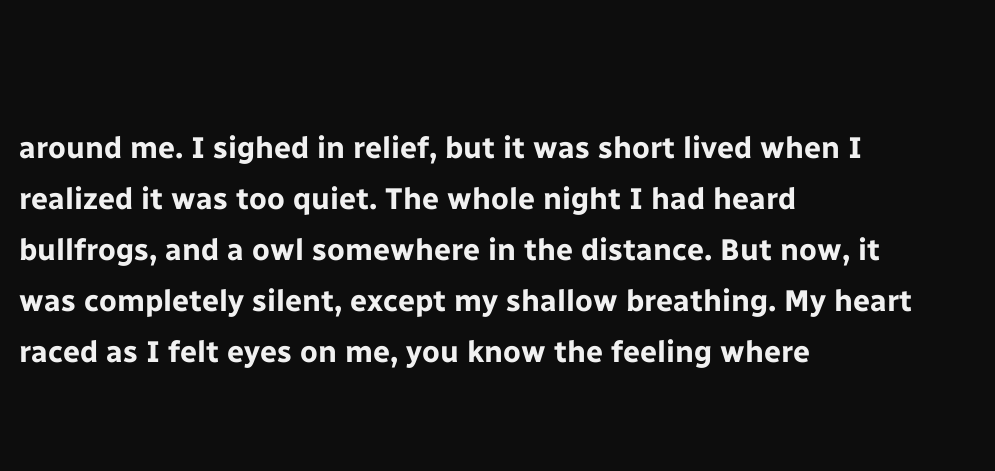around me. I sighed in relief, but it was short lived when I realized it was too quiet. The whole night I had heard bullfrogs, and a owl somewhere in the distance. But now, it was completely silent, except my shallow breathing. My heart raced as I felt eyes on me, you know the feeling where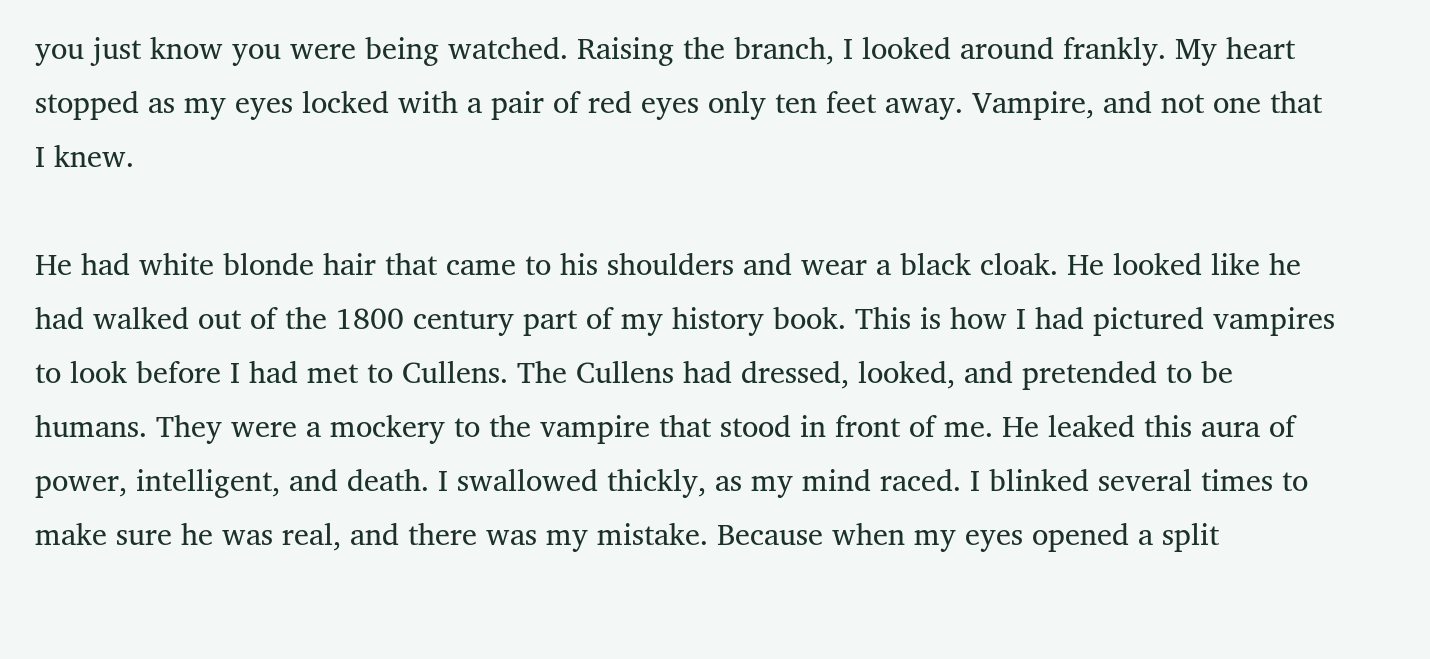you just know you were being watched. Raising the branch, I looked around frankly. My heart stopped as my eyes locked with a pair of red eyes only ten feet away. Vampire, and not one that I knew.

He had white blonde hair that came to his shoulders and wear a black cloak. He looked like he had walked out of the 1800 century part of my history book. This is how I had pictured vampires to look before I had met to Cullens. The Cullens had dressed, looked, and pretended to be humans. They were a mockery to the vampire that stood in front of me. He leaked this aura of power, intelligent, and death. I swallowed thickly, as my mind raced. I blinked several times to make sure he was real, and there was my mistake. Because when my eyes opened a split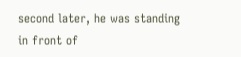second later, he was standing in front of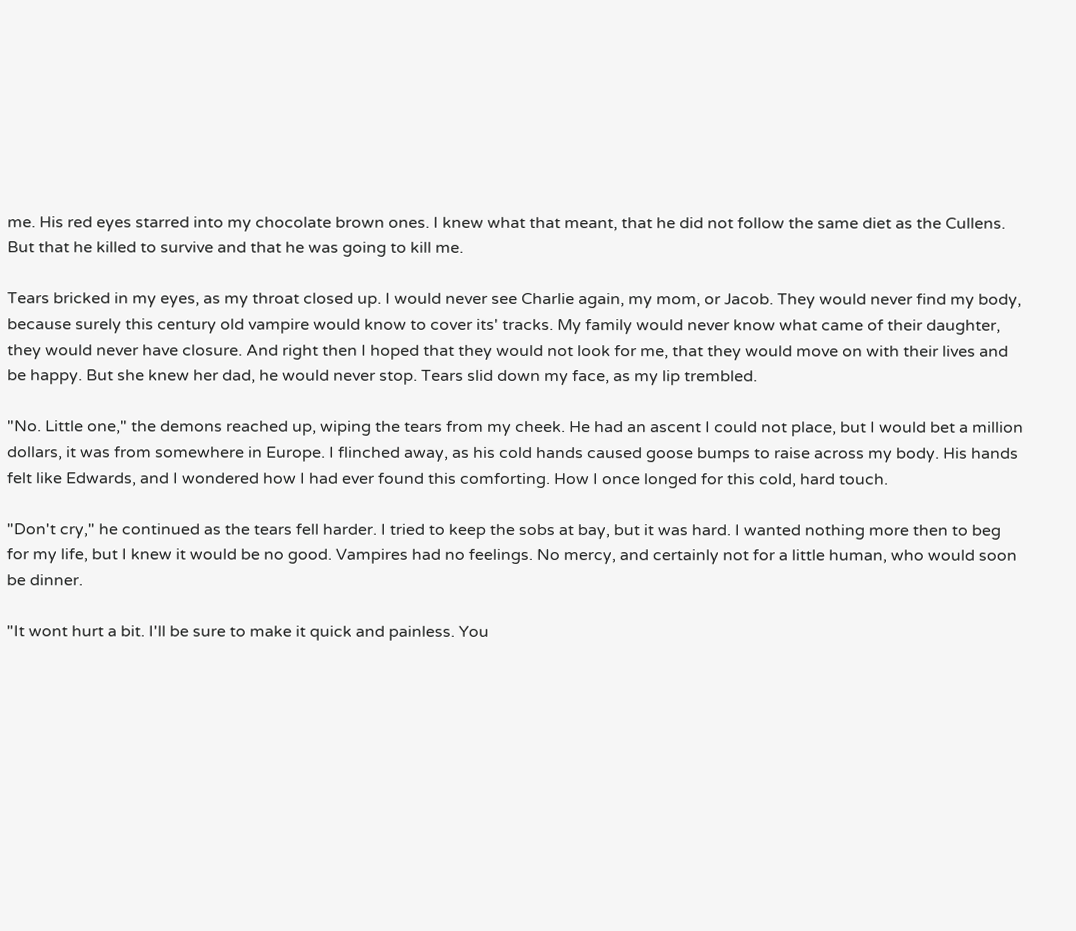me. His red eyes starred into my chocolate brown ones. I knew what that meant, that he did not follow the same diet as the Cullens. But that he killed to survive and that he was going to kill me.

Tears bricked in my eyes, as my throat closed up. I would never see Charlie again, my mom, or Jacob. They would never find my body, because surely this century old vampire would know to cover its' tracks. My family would never know what came of their daughter, they would never have closure. And right then I hoped that they would not look for me, that they would move on with their lives and be happy. But she knew her dad, he would never stop. Tears slid down my face, as my lip trembled.

"No. Little one," the demons reached up, wiping the tears from my cheek. He had an ascent I could not place, but I would bet a million dollars, it was from somewhere in Europe. I flinched away, as his cold hands caused goose bumps to raise across my body. His hands felt like Edwards, and I wondered how I had ever found this comforting. How I once longed for this cold, hard touch.

"Don't cry," he continued as the tears fell harder. I tried to keep the sobs at bay, but it was hard. I wanted nothing more then to beg for my life, but I knew it would be no good. Vampires had no feelings. No mercy, and certainly not for a little human, who would soon be dinner.

"It wont hurt a bit. I'll be sure to make it quick and painless. You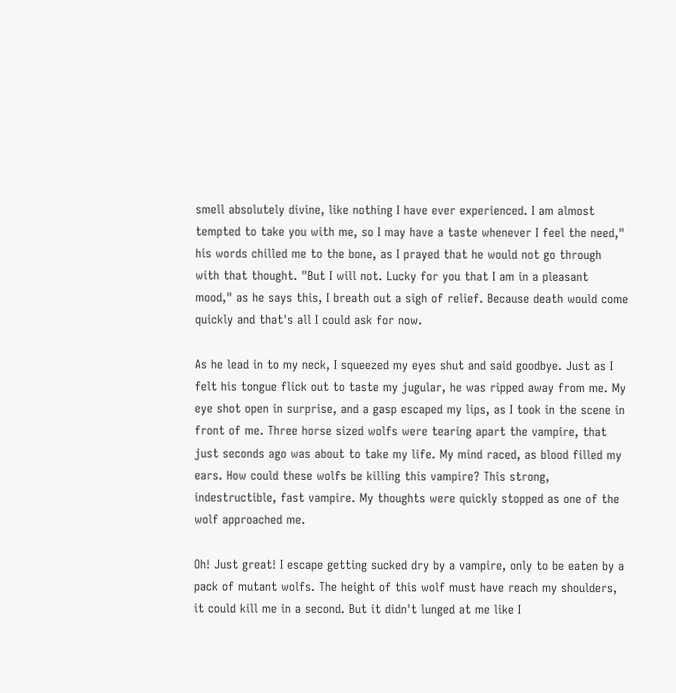smell absolutely divine, like nothing I have ever experienced. I am almost tempted to take you with me, so I may have a taste whenever I feel the need," his words chilled me to the bone, as I prayed that he would not go through with that thought. "But I will not. Lucky for you that I am in a pleasant mood," as he says this, I breath out a sigh of relief. Because death would come quickly and that's all I could ask for now.

As he lead in to my neck, I squeezed my eyes shut and said goodbye. Just as I felt his tongue flick out to taste my jugular, he was ripped away from me. My eye shot open in surprise, and a gasp escaped my lips, as I took in the scene in front of me. Three horse sized wolfs were tearing apart the vampire, that just seconds ago was about to take my life. My mind raced, as blood filled my ears. How could these wolfs be killing this vampire? This strong, indestructible, fast vampire. My thoughts were quickly stopped as one of the wolf approached me.

Oh! Just great! I escape getting sucked dry by a vampire, only to be eaten by a pack of mutant wolfs. The height of this wolf must have reach my shoulders, it could kill me in a second. But it didn't lunged at me like I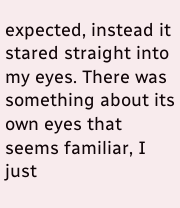expected, instead it stared straight into my eyes. There was something about its own eyes that seems familiar, I just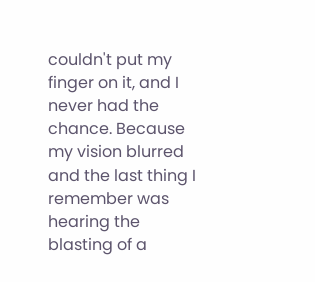couldn't put my finger on it, and I never had the chance. Because my vision blurred and the last thing I remember was hearing the blasting of a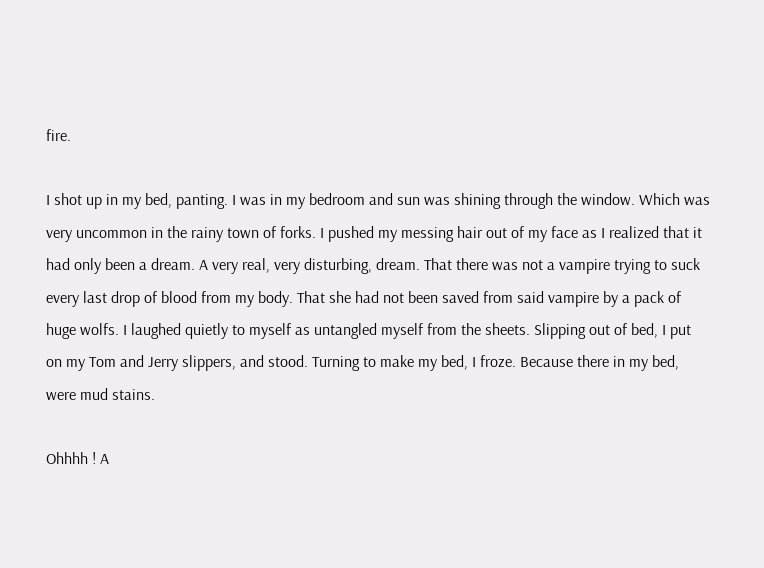fire.

I shot up in my bed, panting. I was in my bedroom and sun was shining through the window. Which was very uncommon in the rainy town of forks. I pushed my messing hair out of my face as I realized that it had only been a dream. A very real, very disturbing, dream. That there was not a vampire trying to suck every last drop of blood from my body. That she had not been saved from said vampire by a pack of huge wolfs. I laughed quietly to myself as untangled myself from the sheets. Slipping out of bed, I put on my Tom and Jerry slippers, and stood. Turning to make my bed, I froze. Because there in my bed, were mud stains.

Ohhhh ! A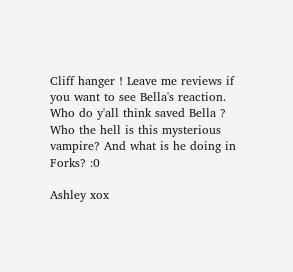Cliff hanger ! Leave me reviews if you want to see Bella's reaction. Who do y'all think saved Bella ? Who the hell is this mysterious vampire? And what is he doing in Forks? :0

Ashley xox